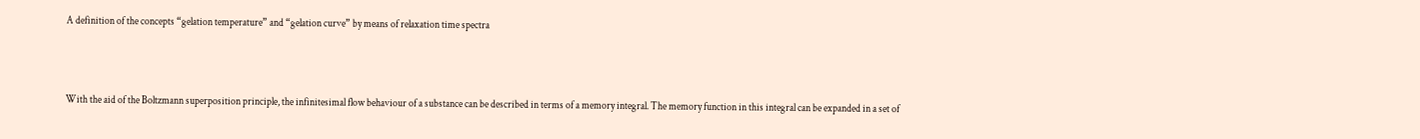A definition of the concepts “gelation temperature” and “gelation curve” by means of relaxation time spectra



With the aid of the Boltzmann superposition principle, the infinitesimal flow behaviour of a substance can be described in terms of a memory integral. The memory function in this integral can be expanded in a set of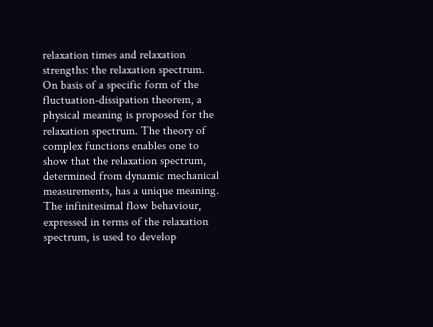relaxation times and relaxation strengths: the relaxation spectrum. On basis of a specific form of the fluctuation-dissipation theorem, a physical meaning is proposed for the relaxation spectrum. The theory of complex functions enables one to show that the relaxation spectrum, determined from dynamic mechanical measurements, has a unique meaning. The infinitesimal flow behaviour, expressed in terms of the relaxation spectrum, is used to develop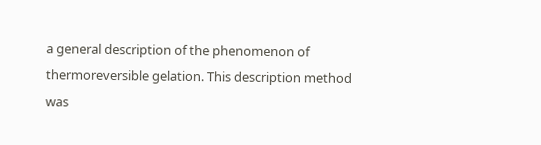a general description of the phenomenon of thermoreversible gelation. This description method was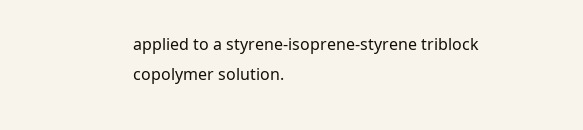applied to a styrene-isoprene-styrene triblock copolymer solution.